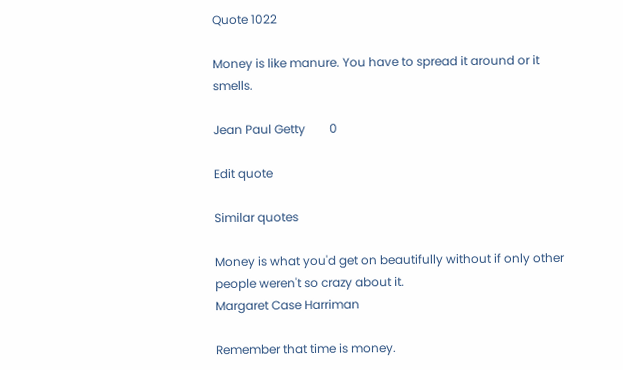Quote 1022

Money is like manure. You have to spread it around or it smells.

Jean Paul Getty        0

Edit quote

Similar quotes

Money is what you'd get on beautifully without if only other people weren't so crazy about it.
Margaret Case Harriman

Remember that time is money.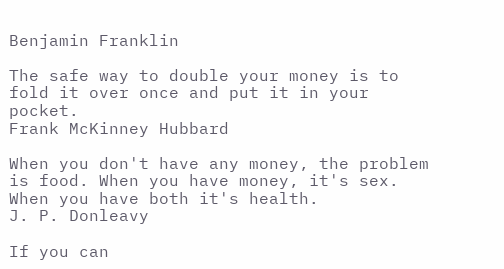Benjamin Franklin

The safe way to double your money is to fold it over once and put it in your pocket.
Frank McKinney Hubbard

When you don't have any money, the problem is food. When you have money, it's sex. When you have both it's health.
J. P. Donleavy

If you can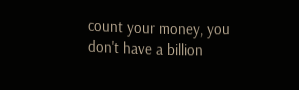count your money, you don't have a billion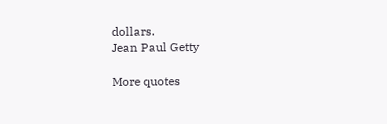dollars.
Jean Paul Getty

More quotes